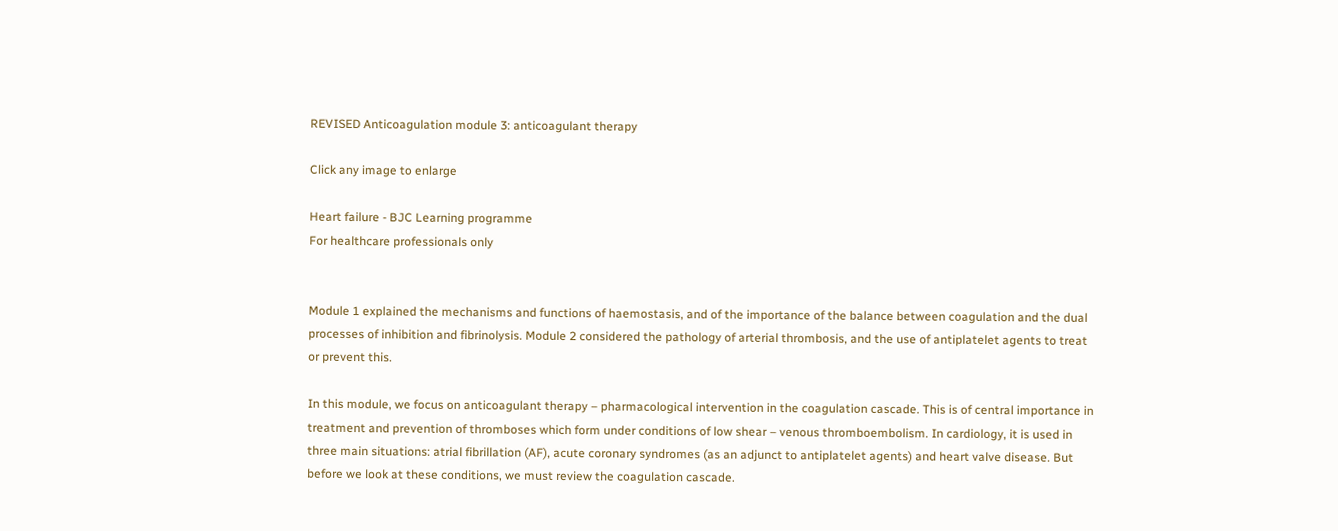REVISED Anticoagulation module 3: anticoagulant therapy

Click any image to enlarge

Heart failure - BJC Learning programme
For healthcare professionals only


Module 1 explained the mechanisms and functions of haemostasis, and of the importance of the balance between coagulation and the dual processes of inhibition and fibrinolysis. Module 2 considered the pathology of arterial thrombosis, and the use of antiplatelet agents to treat or prevent this.

In this module, we focus on anticoagulant therapy – pharmacological intervention in the coagulation cascade. This is of central importance in treatment and prevention of thromboses which form under conditions of low shear – venous thromboembolism. In cardiology, it is used in three main situations: atrial fibrillation (AF), acute coronary syndromes (as an adjunct to antiplatelet agents) and heart valve disease. But before we look at these conditions, we must review the coagulation cascade.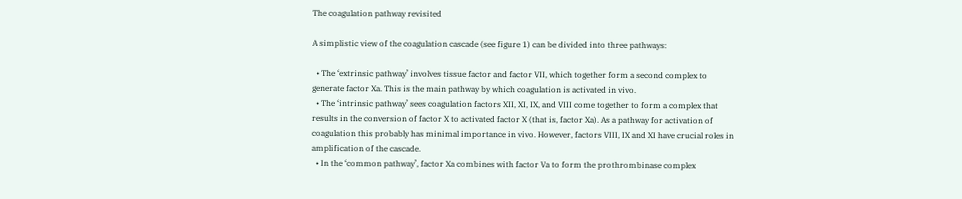The coagulation pathway revisited

A simplistic view of the coagulation cascade (see figure 1) can be divided into three pathways:

  • The ‘extrinsic pathway’ involves tissue factor and factor VII, which together form a second complex to generate factor Xa. This is the main pathway by which coagulation is activated in vivo.
  • The ‘intrinsic pathway’ sees coagulation factors XII, XI, IX, and VIII come together to form a complex that results in the conversion of factor X to activated factor X (that is, factor Xa). As a pathway for activation of coagulation this probably has minimal importance in vivo. However, factors VIII, IX and XI have crucial roles in amplification of the cascade.
  • In the ‘common pathway’, factor Xa combines with factor Va to form the prothrombinase complex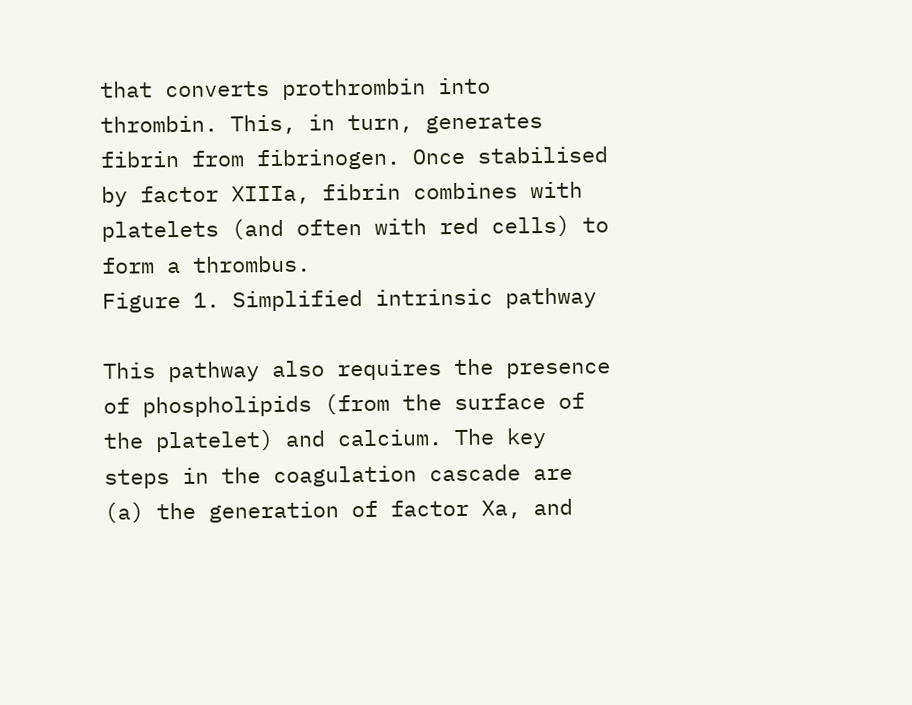that converts prothrombin into thrombin. This, in turn, generates fibrin from fibrinogen. Once stabilised by factor XIIIa, fibrin combines with platelets (and often with red cells) to form a thrombus.
Figure 1. Simplified intrinsic pathway

This pathway also requires the presence of phospholipids (from the surface of the platelet) and calcium. The key steps in the coagulation cascade are (a) the generation of factor Xa, and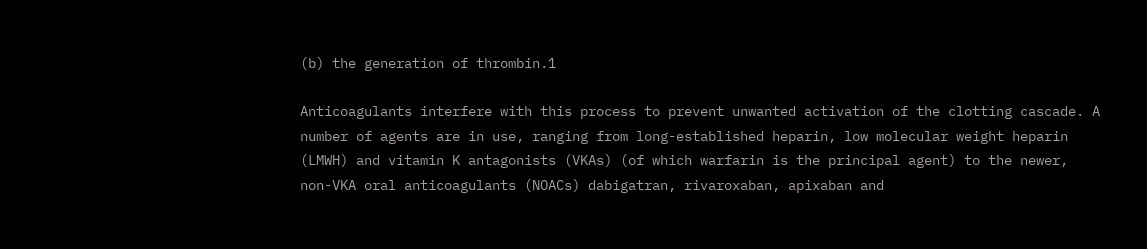(b) the generation of thrombin.1

Anticoagulants interfere with this process to prevent unwanted activation of the clotting cascade. A number of agents are in use, ranging from long-established heparin, low molecular weight heparin (LMWH) and vitamin K antagonists (VKAs) (of which warfarin is the principal agent) to the newer, non-VKA oral anticoagulants (NOACs) dabigatran, rivaroxaban, apixaban and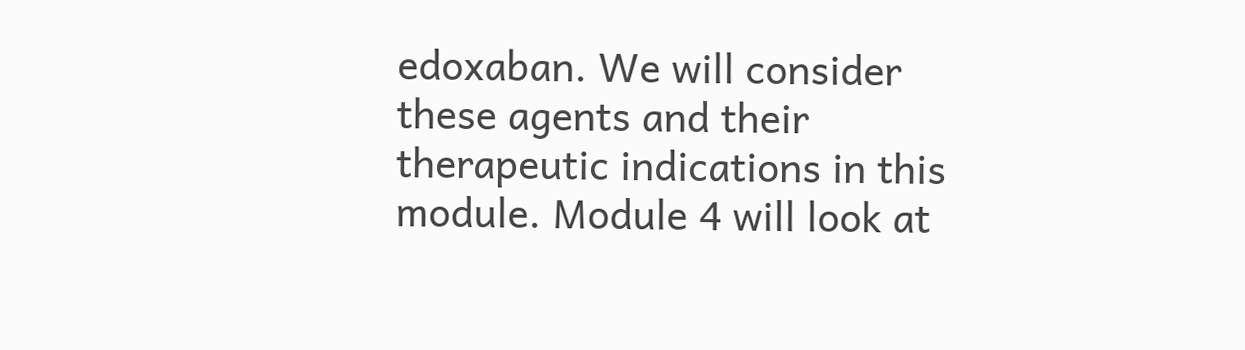edoxaban. We will consider these agents and their therapeutic indications in this module. Module 4 will look at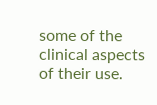some of the clinical aspects of their use.